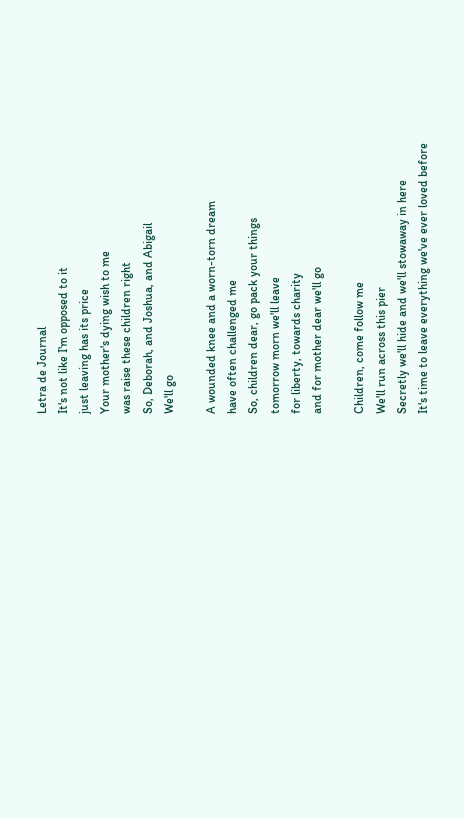Letra de Journal
It's not like I'm opposed to it
just leaving has its price
Your mother's dying wish to me
was raise these children right
So, Deborah, and Joshua, and Abigail
We'll go

A wounded knee and a worn-torn dream
have often challenged me
So, children dear, go pack your things
tomorrow morn we'll leave
for liberty, towards charity
and for mother dear we'll go

Children, come follow me
We'll run across this pier
Secretly we'll hide and we'll stowaway in here
It's time to leave everything we've ever loved before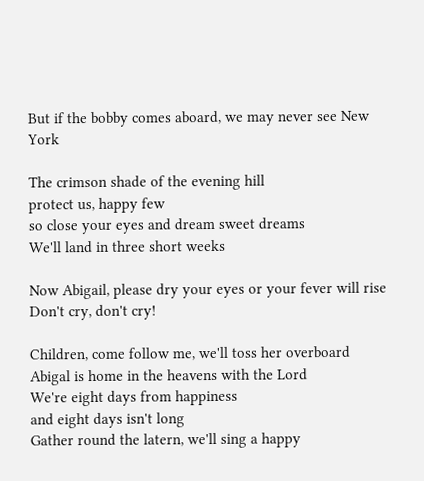But if the bobby comes aboard, we may never see New York

The crimson shade of the evening hill
protect us, happy few
so close your eyes and dream sweet dreams
We'll land in three short weeks

Now Abigail, please dry your eyes or your fever will rise
Don't cry, don't cry!

Children, come follow me, we'll toss her overboard
Abigal is home in the heavens with the Lord
We're eight days from happiness
and eight days isn't long
Gather round the latern, we'll sing a happy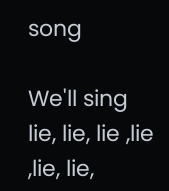song

We'll sing
lie, lie, lie ,lie ,lie, lie,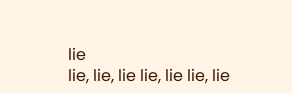lie
lie, lie, lie lie, lie lie, lie